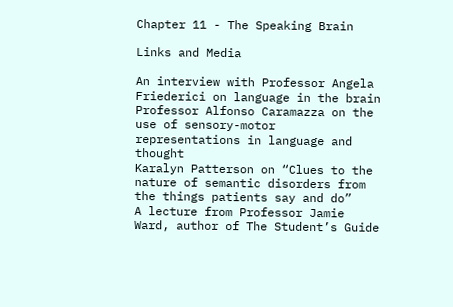Chapter 11 - The Speaking Brain

Links and Media

An interview with Professor Angela Friederici on language in the brain
Professor Alfonso Caramazza on the use of sensory-motor representations in language and thought
Karalyn Patterson on “Clues to the nature of semantic disorders from the things patients say and do”
A lecture from Professor Jamie Ward, author of The Student’s Guide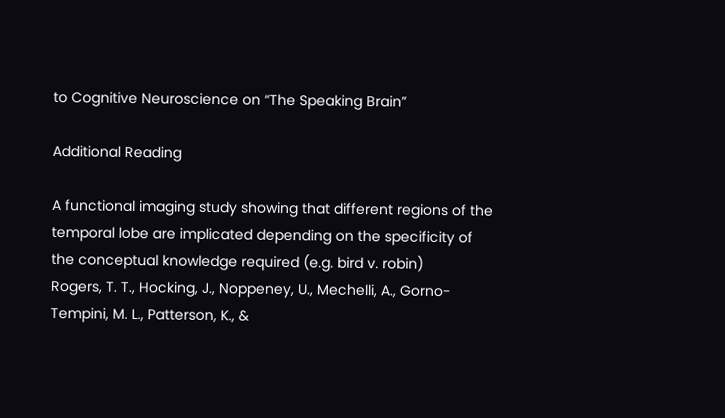to Cognitive Neuroscience on “The Speaking Brain”

Additional Reading

A functional imaging study showing that different regions of the temporal lobe are implicated depending on the specificity of the conceptual knowledge required (e.g. bird v. robin)
Rogers, T. T., Hocking, J., Noppeney, U., Mechelli, A., Gorno-Tempini, M. L., Patterson, K., &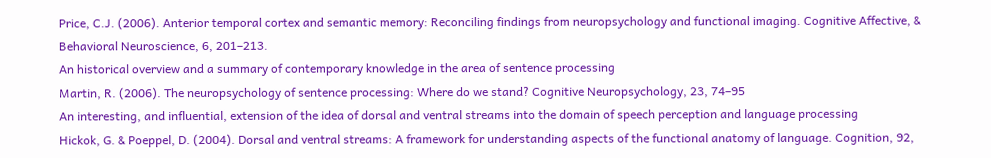Price, C.J. (2006). Anterior temporal cortex and semantic memory: Reconciling findings from neuropsychology and functional imaging. Cognitive Affective, & Behavioral Neuroscience, 6, 201–213.
An historical overview and a summary of contemporary knowledge in the area of sentence processing
Martin, R. (2006). The neuropsychology of sentence processing: Where do we stand? Cognitive Neuropsychology, 23, 74–95
An interesting, and influential, extension of the idea of dorsal and ventral streams into the domain of speech perception and language processing
Hickok, G. & Poeppel, D. (2004). Dorsal and ventral streams: A framework for understanding aspects of the functional anatomy of language. Cognition, 92,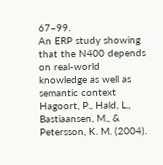67–99.
An ERP study showing that the N400 depends on real-world knowledge as well as semantic context
Hagoort, P., Hald, L., Bastiaansen, M., & Petersson, K. M. (2004).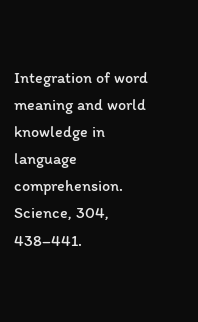Integration of word meaning and world knowledge in language comprehension. Science, 304, 438–441.